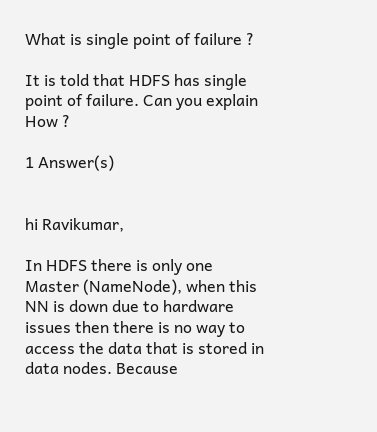What is single point of failure ?

It is told that HDFS has single point of failure. Can you explain How ?

1 Answer(s)


hi Ravikumar,

In HDFS there is only one Master (NameNode), when this NN is down due to hardware issues then there is no way to access the data that is stored in data nodes. Because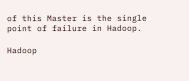of this Master is the single point of failure in Hadoop.

Hadoop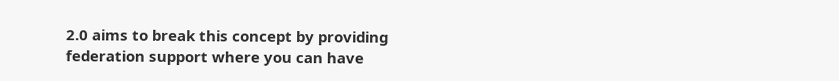2.0 aims to break this concept by providing federation support where you can have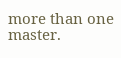more than one master.